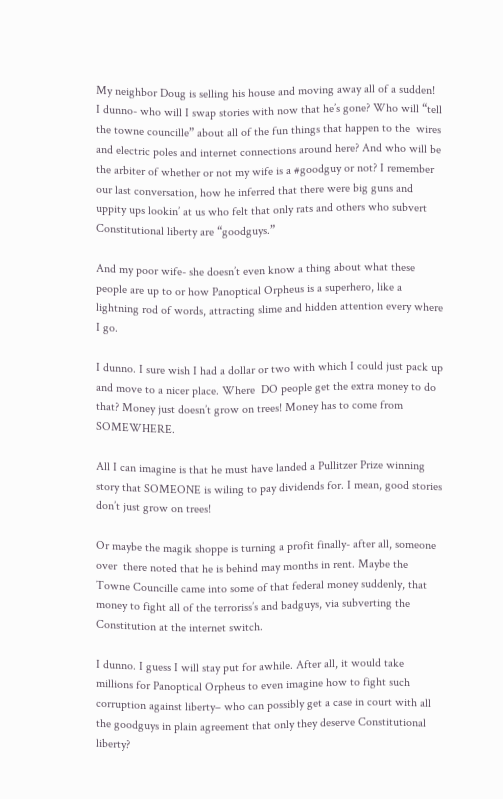My neighbor Doug is selling his house and moving away all of a sudden!  I dunno- who will I swap stories with now that he’s gone? Who will “tell the towne councille” about all of the fun things that happen to the  wires and electric poles and internet connections around here? And who will be the arbiter of whether or not my wife is a #goodguy or not? I remember our last conversation, how he inferred that there were big guns and uppity ups lookin’ at us who felt that only rats and others who subvert Constitutional liberty are “goodguys.”

And my poor wife- she doesn’t even know a thing about what these people are up to or how Panoptical Orpheus is a superhero, like a lightning rod of words, attracting slime and hidden attention every where I go.

I dunno. I sure wish I had a dollar or two with which I could just pack up and move to a nicer place. Where  DO people get the extra money to do that? Money just doesn’t grow on trees! Money has to come from SOMEWHERE.

All I can imagine is that he must have landed a Pullitzer Prize winning story that SOMEONE is wiling to pay dividends for. I mean, good stories don’t just grow on trees!

Or maybe the magik shoppe is turning a profit finally- after all, someone over  there noted that he is behind may months in rent. Maybe the Towne Councille came into some of that federal money suddenly, that money to fight all of the terroriss’s and badguys, via subverting the Constitution at the internet switch.

I dunno. I guess I will stay put for awhile. After all, it would take millions for Panoptical Orpheus to even imagine how to fight such corruption against liberty– who can possibly get a case in court with all the goodguys in plain agreement that only they deserve Constitutional liberty?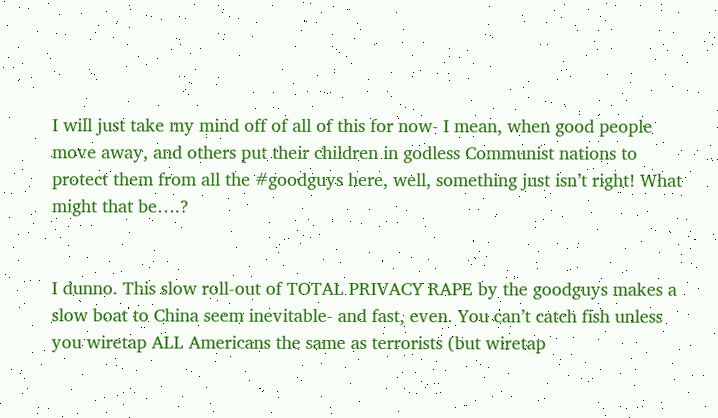I will just take my mind off of all of this for now- I mean, when good people move away, and others put their children in godless Communist nations to protect them from all the #goodguys here, well, something just isn’t right! What might that be….?


I dunno. This slow roll-out of TOTAL PRIVACY RAPE by the goodguys makes a slow boat to China seem inevitable- and fast, even. You can’t catch fish unless you wiretap ALL Americans the same as terrorists (but wiretap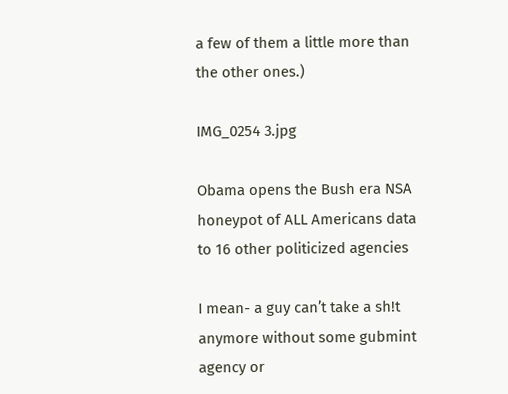a few of them a little more than the other ones.)

IMG_0254 3.jpg

Obama opens the Bush era NSA honeypot of ALL Americans data to 16 other politicized agencies

I mean- a guy can’t take a sh!t anymore without some gubmint agency or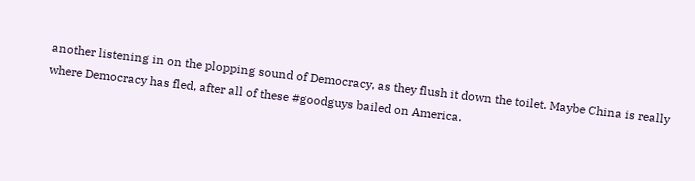another listening in on the plopping sound of Democracy, as they flush it down the toilet. Maybe China is really where Democracy has fled, after all of these #goodguys bailed on America.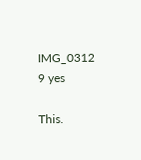IMG_0312 9 yes

This.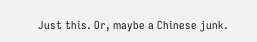Just this. Or, maybe a Chinese junk.